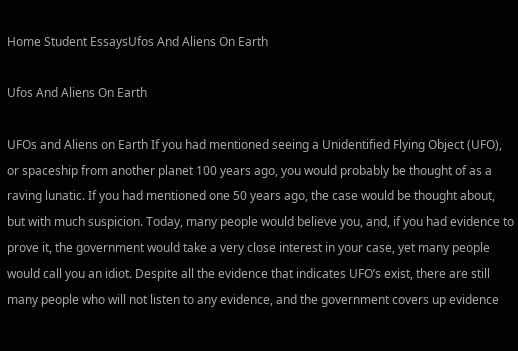Home Student EssaysUfos And Aliens On Earth

Ufos And Aliens On Earth

UFOs and Aliens on Earth If you had mentioned seeing a Unidentified Flying Object (UFO), or spaceship from another planet 100 years ago, you would probably be thought of as a raving lunatic. If you had mentioned one 50 years ago, the case would be thought about, but with much suspicion. Today, many people would believe you, and, if you had evidence to prove it, the government would take a very close interest in your case, yet many people would call you an idiot. Despite all the evidence that indicates UFO’s exist, there are still many people who will not listen to any evidence, and the government covers up evidence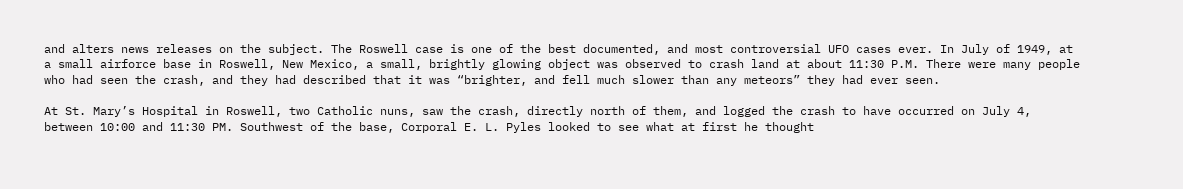and alters news releases on the subject. The Roswell case is one of the best documented, and most controversial UFO cases ever. In July of 1949, at a small airforce base in Roswell, New Mexico, a small, brightly glowing object was observed to crash land at about 11:30 P.M. There were many people who had seen the crash, and they had described that it was “brighter, and fell much slower than any meteors” they had ever seen.

At St. Mary’s Hospital in Roswell, two Catholic nuns, saw the crash, directly north of them, and logged the crash to have occurred on July 4, between 10:00 and 11:30 PM. Southwest of the base, Corporal E. L. Pyles looked to see what at first he thought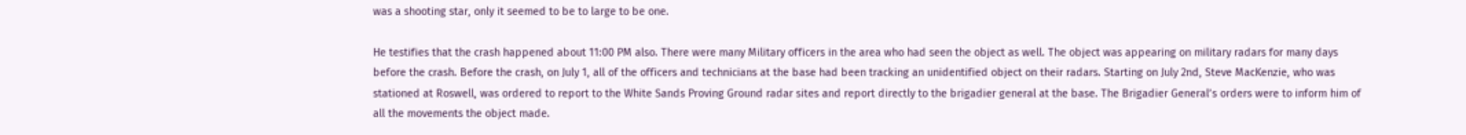was a shooting star, only it seemed to be to large to be one.

He testifies that the crash happened about 11:00 PM also. There were many Military officers in the area who had seen the object as well. The object was appearing on military radars for many days before the crash. Before the crash, on July 1, all of the officers and technicians at the base had been tracking an unidentified object on their radars. Starting on July 2nd, Steve MacKenzie, who was stationed at Roswell, was ordered to report to the White Sands Proving Ground radar sites and report directly to the brigadier general at the base. The Brigadier General’s orders were to inform him of all the movements the object made.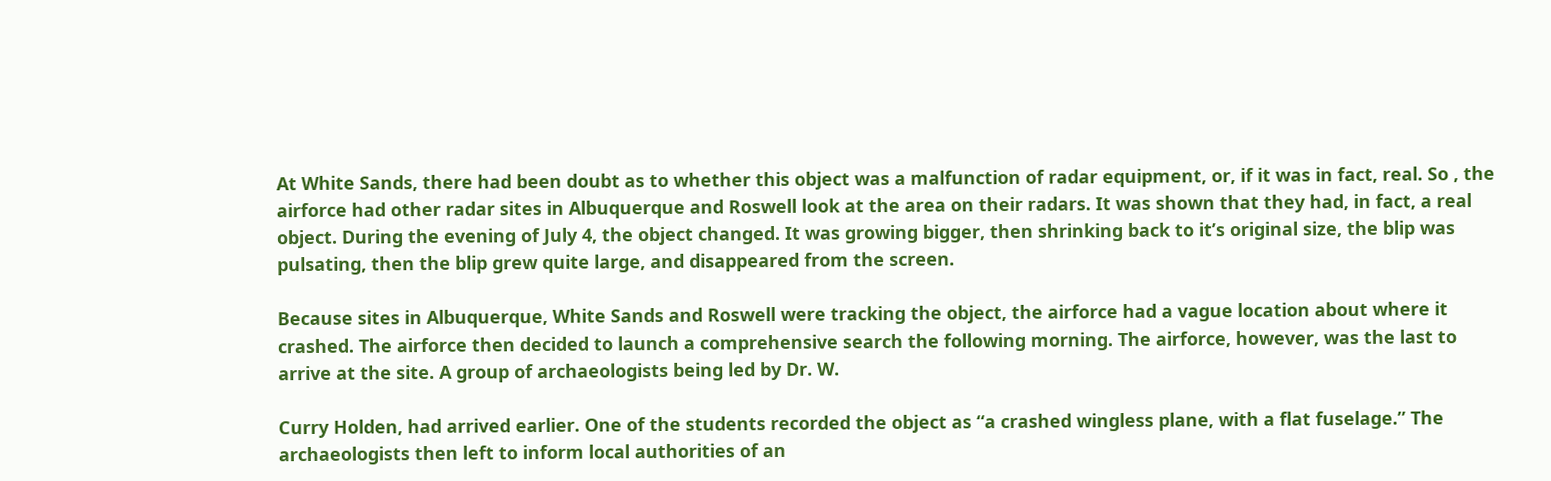At White Sands, there had been doubt as to whether this object was a malfunction of radar equipment, or, if it was in fact, real. So , the airforce had other radar sites in Albuquerque and Roswell look at the area on their radars. It was shown that they had, in fact, a real object. During the evening of July 4, the object changed. It was growing bigger, then shrinking back to it’s original size, the blip was pulsating, then the blip grew quite large, and disappeared from the screen.

Because sites in Albuquerque, White Sands and Roswell were tracking the object, the airforce had a vague location about where it crashed. The airforce then decided to launch a comprehensive search the following morning. The airforce, however, was the last to arrive at the site. A group of archaeologists being led by Dr. W.

Curry Holden, had arrived earlier. One of the students recorded the object as “a crashed wingless plane, with a flat fuselage.” The archaeologists then left to inform local authorities of an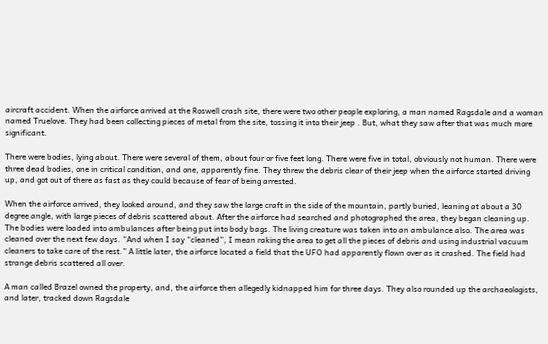aircraft accident. When the airforce arrived at the Roswell crash site, there were two other people exploring, a man named Ragsdale and a woman named Truelove. They had been collecting pieces of metal from the site, tossing it into their jeep . But, what they saw after that was much more significant.

There were bodies, lying about. There were several of them, about four or five feet long. There were five in total, obviously not human. There were three dead bodies, one in critical condition, and one, apparently fine. They threw the debris clear of their jeep when the airforce started driving up, and got out of there as fast as they could because of fear of being arrested.

When the airforce arrived, they looked around, and they saw the large craft in the side of the mountain, partly buried, leaning at about a 30 degree angle, with large pieces of debris scattered about. After the airforce had searched and photographed the area, they began cleaning up. The bodies were loaded into ambulances after being put into body bags. The living creature was taken into an ambulance also. The area was cleaned over the next few days. “And when I say “cleaned”, I mean raking the area to get all the pieces of debris and using industrial vacuum cleaners to take care of the rest.” A little later, the airforce located a field that the UFO had apparently flown over as it crashed. The field had strange debris scattered all over.

A man called Brazel owned the property, and, the airforce then allegedly kidnapped him for three days. They also rounded up the archaeologists, and later, tracked down Ragsdale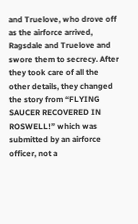and Truelove, who drove off as the airforce arrived, Ragsdale and Truelove and swore them to secrecy. After they took care of all the other details, they changed the story from “FLYING SAUCER RECOVERED IN ROSWELL!” which was submitted by an airforce officer, not a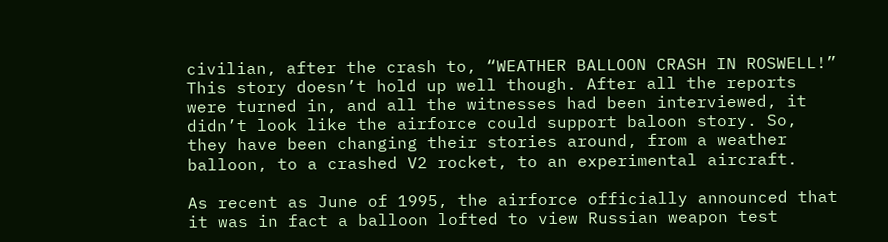civilian, after the crash to, “WEATHER BALLOON CRASH IN ROSWELL!” This story doesn’t hold up well though. After all the reports were turned in, and all the witnesses had been interviewed, it didn’t look like the airforce could support baloon story. So, they have been changing their stories around, from a weather balloon, to a crashed V2 rocket, to an experimental aircraft.

As recent as June of 1995, the airforce officially announced that it was in fact a balloon lofted to view Russian weapon test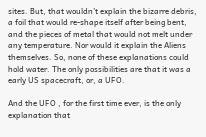sites. But, that wouldn’t explain the bizarre debris, a foil that would re-shape itself after being bent, and the pieces of metal that would not melt under any temperature. Nor would it explain the Aliens themselves. So, none of these explanations could hold water. The only possibilities are that it was a early US spacecraft, or, a UFO.

And the UFO , for the first time ever, is the only explanation that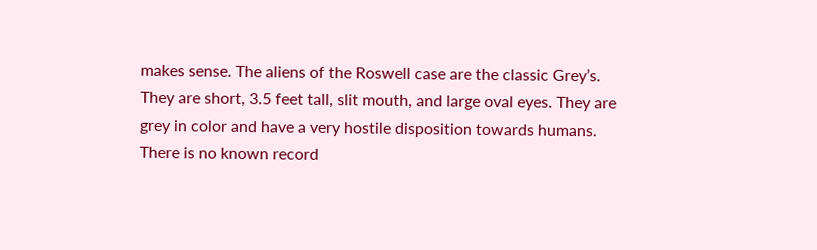makes sense. The aliens of the Roswell case are the classic Grey’s. They are short, 3.5 feet tall, slit mouth, and large oval eyes. They are grey in color and have a very hostile disposition towards humans. There is no known record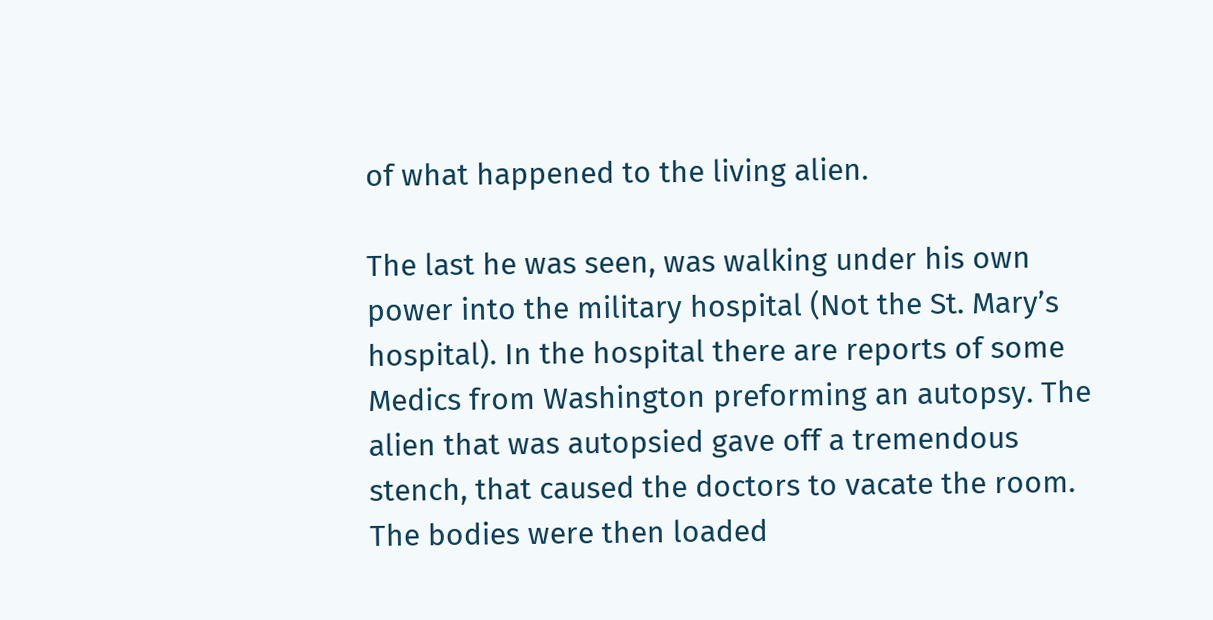of what happened to the living alien.

The last he was seen, was walking under his own power into the military hospital (Not the St. Mary’s hospital). In the hospital there are reports of some Medics from Washington preforming an autopsy. The alien that was autopsied gave off a tremendous stench, that caused the doctors to vacate the room. The bodies were then loaded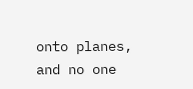onto planes, and no one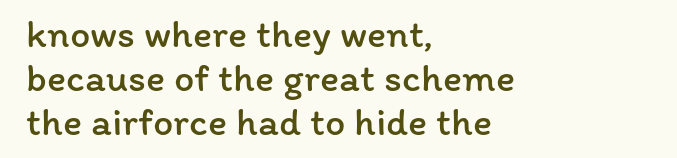knows where they went, because of the great scheme the airforce had to hide the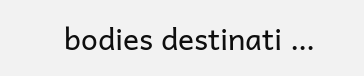bodies destinati …